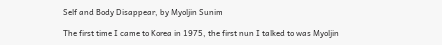Self and Body Disappear, by Myoljin Sunim

The first time I came to Korea in 1975, the first nun I talked to was Myoljin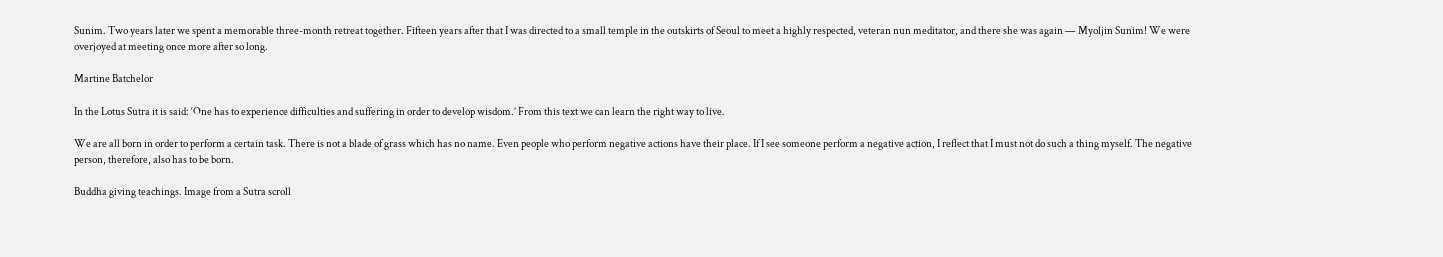Sunim. Two years later we spent a memorable three-month retreat together. Fifteen years after that I was directed to a small temple in the outskirts of Seoul to meet a highly respected, veteran nun meditator, and there she was again — Myoljin Sunim! We were overjoyed at meeting once more after so long.

Martine Batchelor

In the Lotus Sutra it is said: ‘One has to experience difficulties and suffering in order to develop wisdom.’ From this text we can learn the right way to live.

We are all born in order to perform a certain task. There is not a blade of grass which has no name. Even people who perform negative actions have their place. If I see someone perform a negative action, I reflect that I must not do such a thing myself. The negative person, therefore, also has to be born.

Buddha giving teachings. Image from a Sutra scroll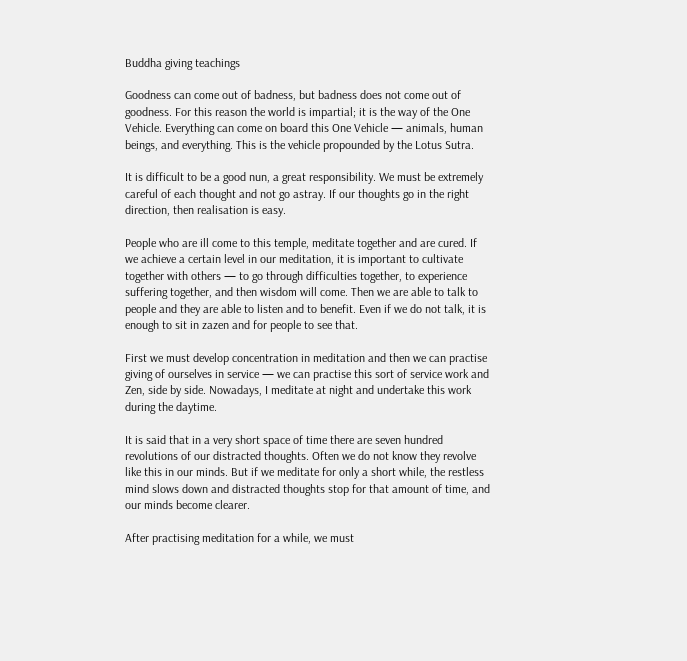Buddha giving teachings

Goodness can come out of badness, but badness does not come out of goodness. For this reason the world is impartial; it is the way of the One Vehicle. Everything can come on board this One Vehicle — animals, human beings, and everything. This is the vehicle propounded by the Lotus Sutra.

It is difficult to be a good nun, a great responsibility. We must be extremely careful of each thought and not go astray. If our thoughts go in the right direction, then realisation is easy.

People who are ill come to this temple, meditate together and are cured. If we achieve a certain level in our meditation, it is important to cultivate together with others — to go through difficulties together, to experience suffering together, and then wisdom will come. Then we are able to talk to people and they are able to listen and to benefit. Even if we do not talk, it is enough to sit in zazen and for people to see that.

First we must develop concentration in meditation and then we can practise giving of ourselves in service — we can practise this sort of service work and Zen, side by side. Nowadays, I meditate at night and undertake this work during the daytime.

It is said that in a very short space of time there are seven hundred revolutions of our distracted thoughts. Often we do not know they revolve like this in our minds. But if we meditate for only a short while, the restless mind slows down and distracted thoughts stop for that amount of time, and our minds become clearer.

After practising meditation for a while, we must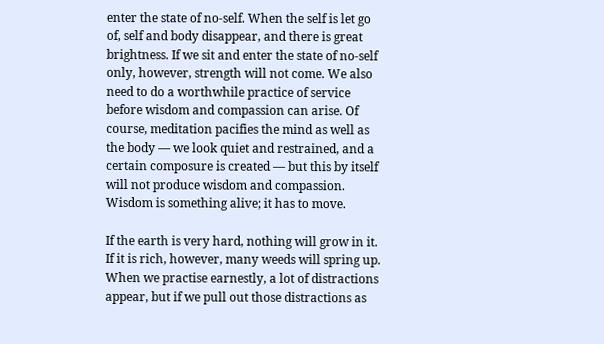enter the state of no-self. When the self is let go of, self and body disappear, and there is great brightness. If we sit and enter the state of no-self only, however, strength will not come. We also need to do a worthwhile practice of service before wisdom and compassion can arise. Of course, meditation pacifies the mind as well as the body — we look quiet and restrained, and a certain composure is created — but this by itself will not produce wisdom and compassion. Wisdom is something alive; it has to move.

If the earth is very hard, nothing will grow in it. If it is rich, however, many weeds will spring up. When we practise earnestly, a lot of distractions appear, but if we pull out those distractions as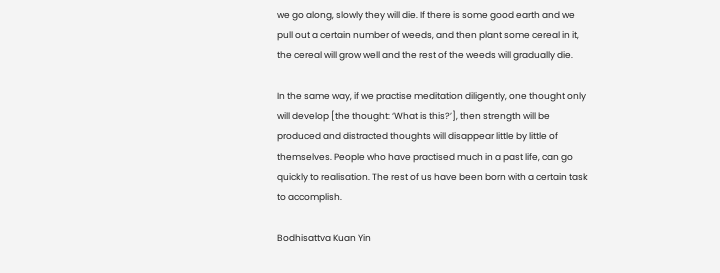we go along, slowly they will die. If there is some good earth and we pull out a certain number of weeds, and then plant some cereal in it, the cereal will grow well and the rest of the weeds will gradually die.

In the same way, if we practise meditation diligently, one thought only will develop [the thought: ‘What is this?’], then strength will be produced and distracted thoughts will disappear little by little of themselves. People who have practised much in a past life, can go quickly to realisation. The rest of us have been born with a certain task to accomplish.

Bodhisattva Kuan Yin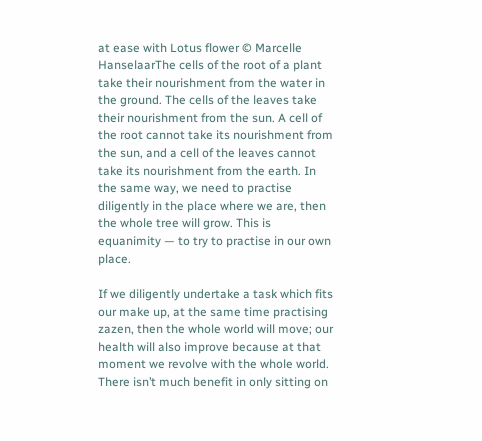at ease with Lotus flower © Marcelle HanselaarThe cells of the root of a plant take their nourishment from the water in the ground. The cells of the leaves take their nourishment from the sun. A cell of the root cannot take its nourishment from the sun, and a cell of the leaves cannot take its nourishment from the earth. In the same way, we need to practise diligently in the place where we are, then the whole tree will grow. This is equanimity — to try to practise in our own place.

If we diligently undertake a task which fits our make up, at the same time practising zazen, then the whole world will move; our health will also improve because at that moment we revolve with the whole world. There isn’t much benefit in only sitting on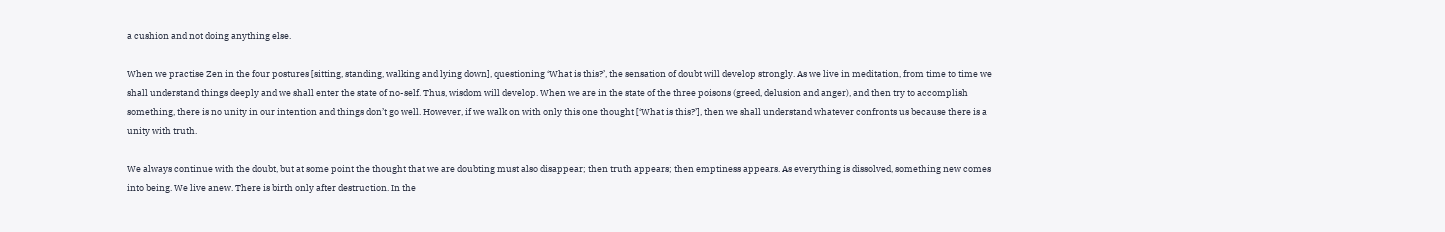a cushion and not doing anything else.

When we practise Zen in the four postures [sitting, standing, walking and lying down], questioning ‘What is this?’, the sensation of doubt will develop strongly. As we live in meditation, from time to time we shall understand things deeply and we shall enter the state of no-self. Thus, wisdom will develop. When we are in the state of the three poisons (greed, delusion and anger), and then try to accomplish something, there is no unity in our intention and things don’t go well. However, if we walk on with only this one thought [‘What is this?’], then we shall understand whatever confronts us because there is a unity with truth.

We always continue with the doubt, but at some point the thought that we are doubting must also disappear; then truth appears; then emptiness appears. As everything is dissolved, something new comes into being. We live anew. There is birth only after destruction. In the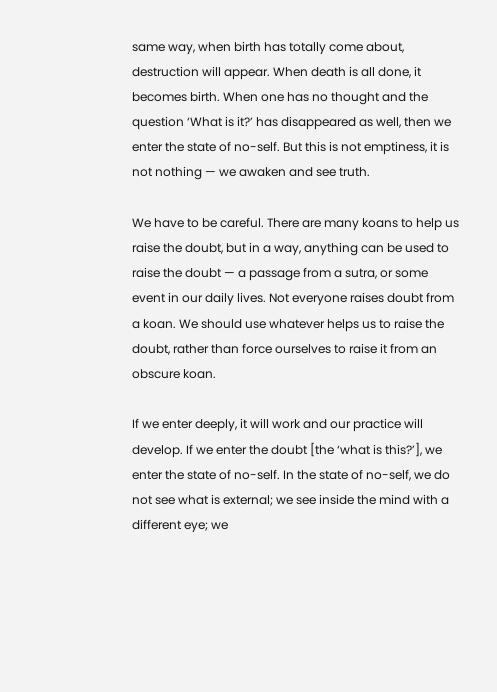same way, when birth has totally come about, destruction will appear. When death is all done, it becomes birth. When one has no thought and the question ‘What is it?’ has disappeared as well, then we enter the state of no-self. But this is not emptiness, it is not nothing — we awaken and see truth.

We have to be careful. There are many koans to help us raise the doubt, but in a way, anything can be used to raise the doubt — a passage from a sutra, or some event in our daily lives. Not everyone raises doubt from a koan. We should use whatever helps us to raise the doubt, rather than force ourselves to raise it from an obscure koan.

If we enter deeply, it will work and our practice will develop. If we enter the doubt [the ‘what is this?’], we enter the state of no-self. In the state of no-self, we do not see what is external; we see inside the mind with a different eye; we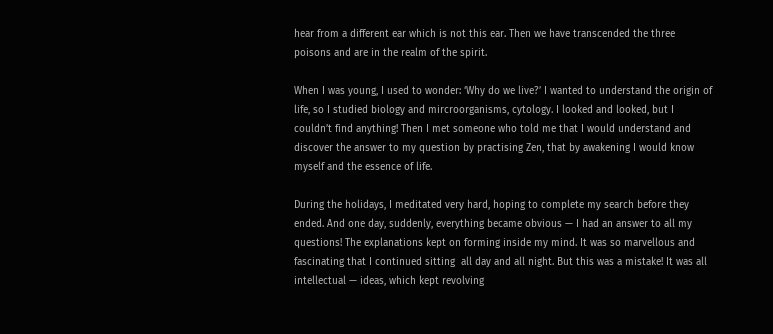hear from a different ear which is not this ear. Then we have transcended the three poisons and are in the realm of the spirit.

When I was young, I used to wonder: ‘Why do we live?’ I wanted to understand the origin of life, so I studied biology and mircroorganisms, cytology. I looked and looked, but I couldn’t find anything! Then I met someone who told me that I would understand and discover the answer to my question by practising Zen, that by awakening I would know myself and the essence of life.

During the holidays, I meditated very hard, hoping to complete my search before they ended. And one day, suddenly, everything became obvious — I had an answer to all my questions! The explanations kept on forming inside my mind. It was so marvellous and fascinating that I continued sitting  all day and all night. But this was a mistake! It was all intellectual — ideas, which kept revolving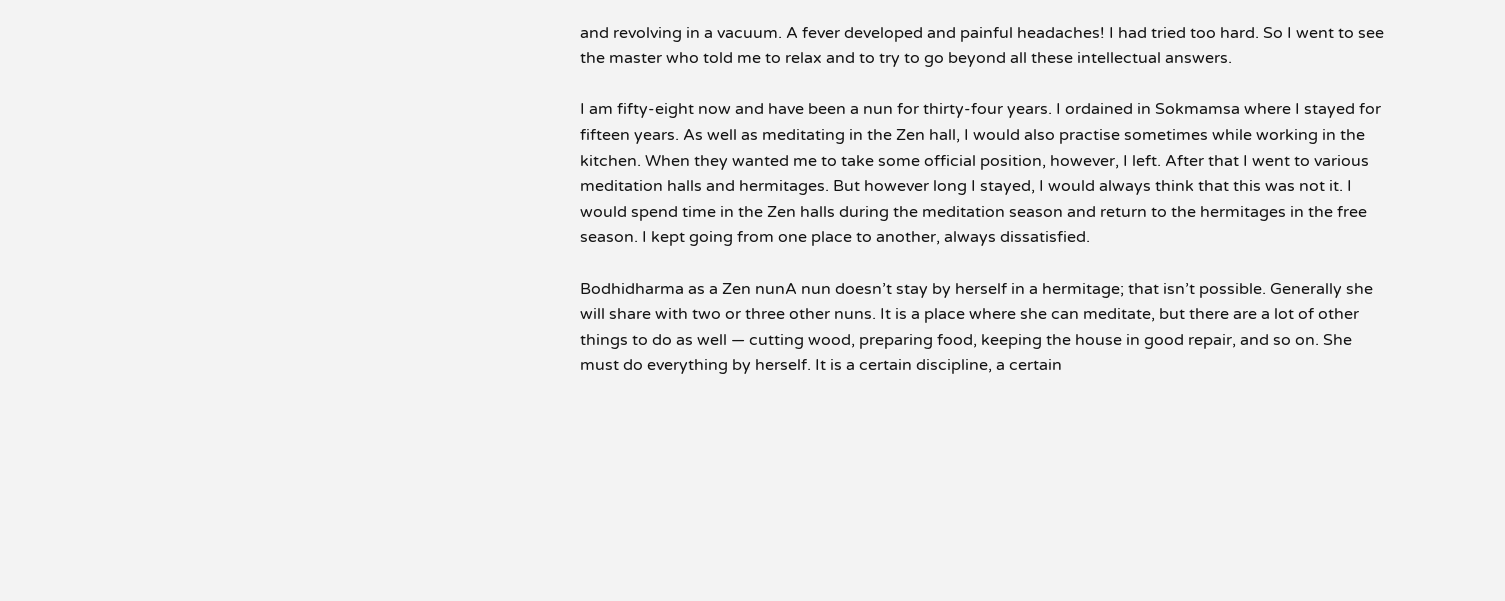and revolving in a vacuum. A fever developed and painful headaches! I had tried too hard. So I went to see the master who told me to relax and to try to go beyond all these intellectual answers.

I am fifty-eight now and have been a nun for thirty-four years. I ordained in Sokmamsa where I stayed for fifteen years. As well as meditating in the Zen hall, I would also practise sometimes while working in the kitchen. When they wanted me to take some official position, however, I left. After that I went to various meditation halls and hermitages. But however long I stayed, I would always think that this was not it. I would spend time in the Zen halls during the meditation season and return to the hermitages in the free season. I kept going from one place to another, always dissatisfied.

Bodhidharma as a Zen nunA nun doesn’t stay by herself in a hermitage; that isn’t possible. Generally she will share with two or three other nuns. It is a place where she can meditate, but there are a lot of other things to do as well — cutting wood, preparing food, keeping the house in good repair, and so on. She must do everything by herself. It is a certain discipline, a certain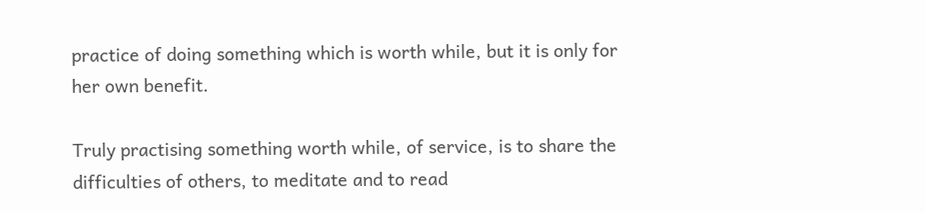practice of doing something which is worth while, but it is only for her own benefit.

Truly practising something worth while, of service, is to share the difficulties of others, to meditate and to read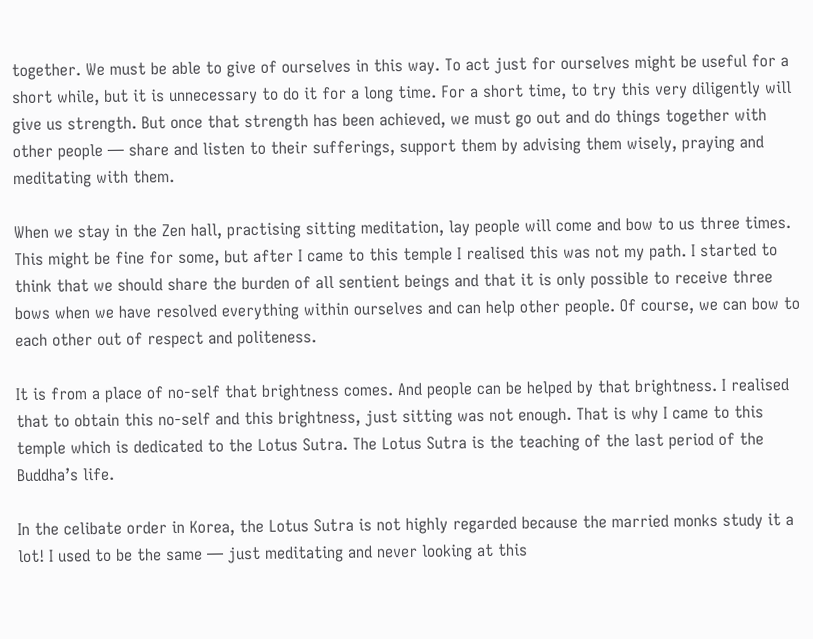together. We must be able to give of ourselves in this way. To act just for ourselves might be useful for a short while, but it is unnecessary to do it for a long time. For a short time, to try this very diligently will give us strength. But once that strength has been achieved, we must go out and do things together with other people — share and listen to their sufferings, support them by advising them wisely, praying and meditating with them.

When we stay in the Zen hall, practising sitting meditation, lay people will come and bow to us three times. This might be fine for some, but after I came to this temple I realised this was not my path. I started to think that we should share the burden of all sentient beings and that it is only possible to receive three bows when we have resolved everything within ourselves and can help other people. Of course, we can bow to each other out of respect and politeness.

It is from a place of no-self that brightness comes. And people can be helped by that brightness. I realised that to obtain this no-self and this brightness, just sitting was not enough. That is why I came to this temple which is dedicated to the Lotus Sutra. The Lotus Sutra is the teaching of the last period of the Buddha’s life.

In the celibate order in Korea, the Lotus Sutra is not highly regarded because the married monks study it a lot! I used to be the same — just meditating and never looking at this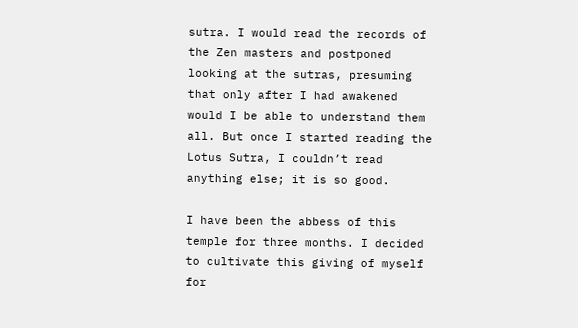sutra. I would read the records of the Zen masters and postponed looking at the sutras, presuming that only after I had awakened would I be able to understand them all. But once I started reading the Lotus Sutra, I couldn’t read anything else; it is so good.

I have been the abbess of this temple for three months. I decided to cultivate this giving of myself for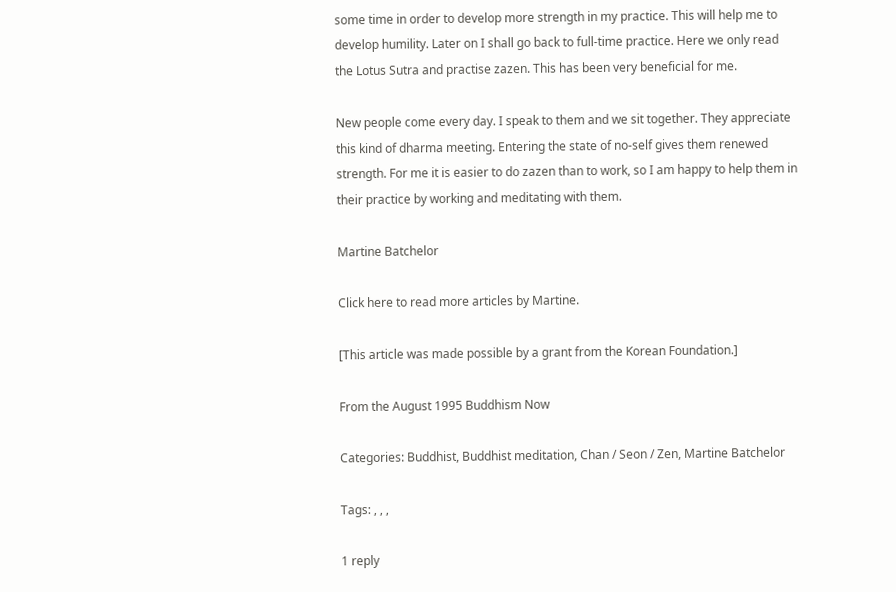some time in order to develop more strength in my practice. This will help me to develop humility. Later on I shall go back to full-time practice. Here we only read the Lotus Sutra and practise zazen. This has been very beneficial for me.

New people come every day. I speak to them and we sit together. They appreciate this kind of dharma meeting. Entering the state of no-self gives them renewed strength. For me it is easier to do zazen than to work, so I am happy to help them in their practice by working and meditating with them.

Martine Batchelor

Click here to read more articles by Martine.

[This article was made possible by a grant from the Korean Foundation.]

From the August 1995 Buddhism Now

Categories: Buddhist, Buddhist meditation, Chan / Seon / Zen, Martine Batchelor

Tags: , , ,

1 reply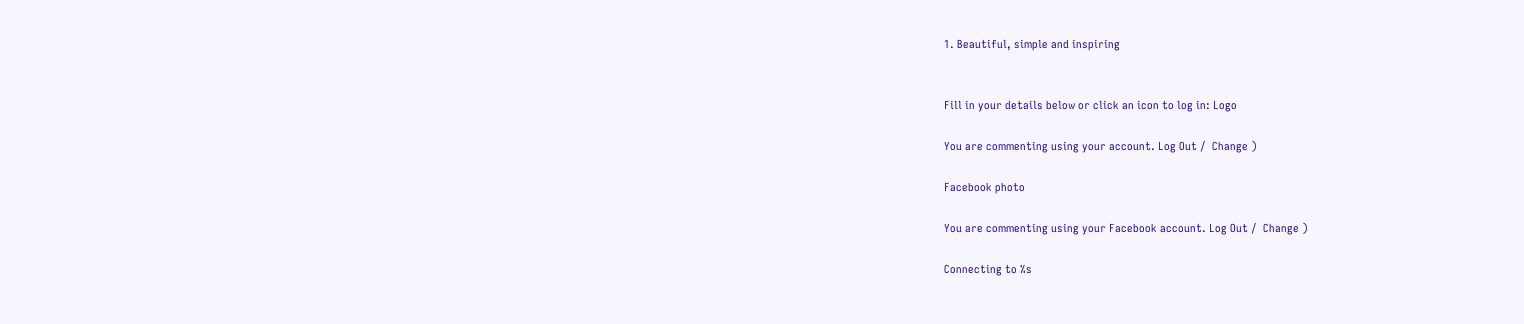1. Beautiful, simple and inspiring


Fill in your details below or click an icon to log in: Logo

You are commenting using your account. Log Out /  Change )

Facebook photo

You are commenting using your Facebook account. Log Out /  Change )

Connecting to %s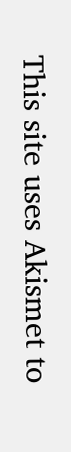This site uses Akismet to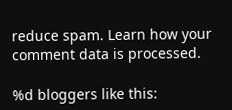reduce spam. Learn how your comment data is processed.

%d bloggers like this: